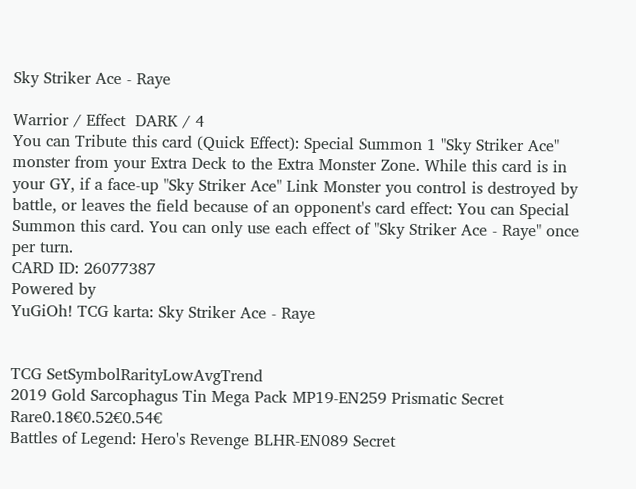Sky Striker Ace - Raye

Warrior / Effect  DARK / 4
You can Tribute this card (Quick Effect): Special Summon 1 "Sky Striker Ace" monster from your Extra Deck to the Extra Monster Zone. While this card is in your GY, if a face-up "Sky Striker Ace" Link Monster you control is destroyed by battle, or leaves the field because of an opponent's card effect: You can Special Summon this card. You can only use each effect of "Sky Striker Ace - Raye" once per turn.
CARD ID: 26077387
Powered by
YuGiOh! TCG karta: Sky Striker Ace - Raye


TCG SetSymbolRarityLowAvgTrend
2019 Gold Sarcophagus Tin Mega Pack MP19-EN259 Prismatic Secret Rare0.18€0.52€0.54€
Battles of Legend: Hero's Revenge BLHR-EN089 Secret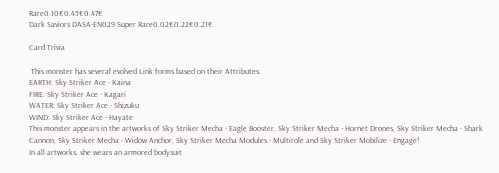Rare0.10€0.45€0.47€
Dark Saviors DASA-EN029 Super Rare0.02€0.22€0.21€

Card Trivia

 This monster has several evolved Link forms based on their Attributes.
EARTH: Sky Striker Ace - Kaina
FIRE: Sky Striker Ace - Kagari
WATER: Sky Striker Ace - Shizuku
WIND: Sky Striker Ace - Hayate
This monster appears in the artworks of Sky Striker Mecha - Eagle Booster, Sky Striker Mecha - Hornet Drones, Sky Striker Mecha - Shark Cannon, Sky Striker Mecha - Widow Anchor, Sky Striker Mecha Modules - Multirole and Sky Striker Mobilize - Engage!
In all artworks, she wears an armored bodysuit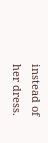instead of her dress.